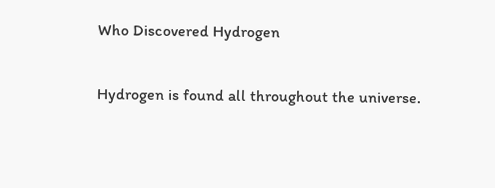Who Discovered Hydrogen

Hydrogen is found all throughout the universe.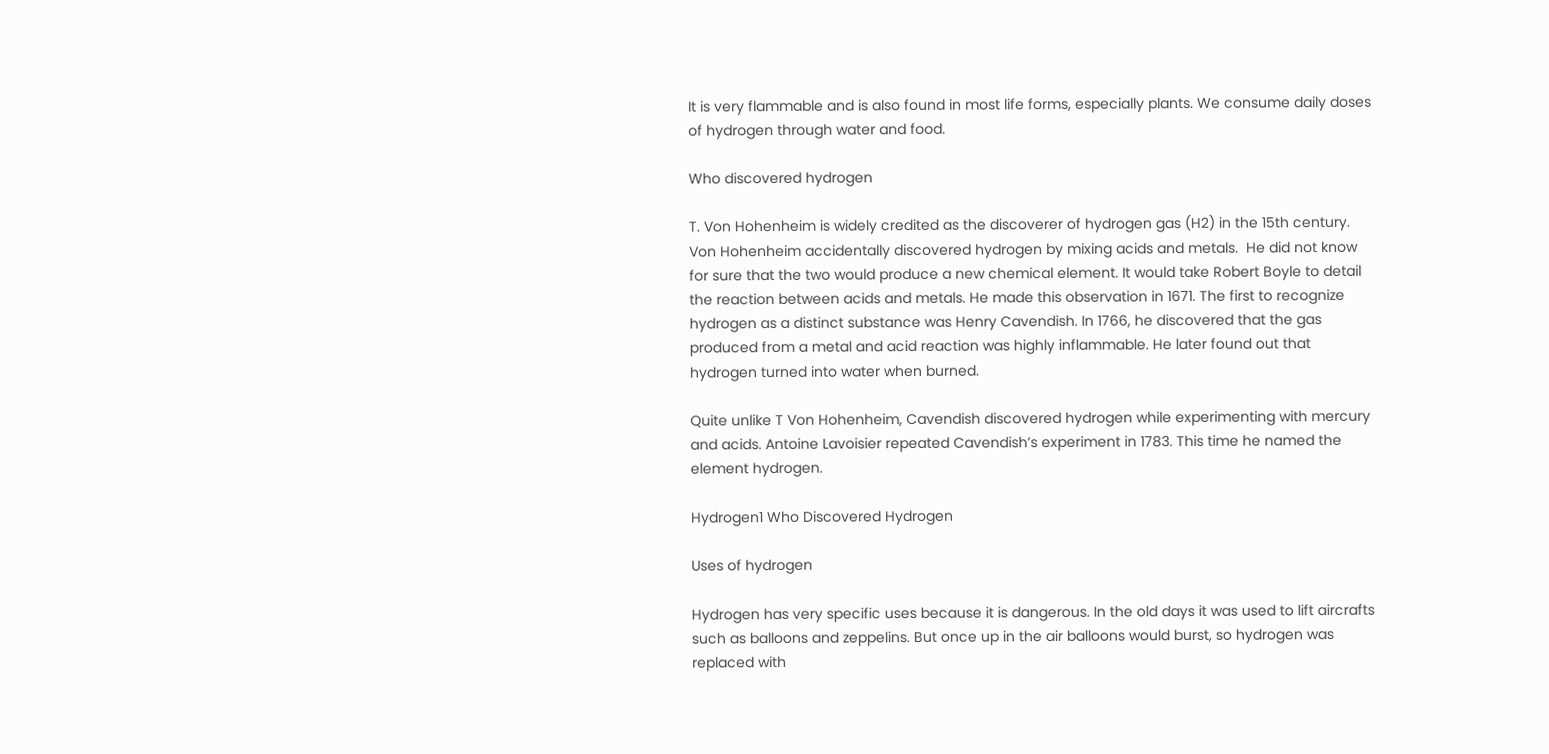It is very flammable and is also found in most life forms, especially plants. We consume daily doses of hydrogen through water and food.

Who discovered hydrogen

T. Von Hohenheim is widely credited as the discoverer of hydrogen gas (H2) in the 15th century. Von Hohenheim accidentally discovered hydrogen by mixing acids and metals.  He did not know for sure that the two would produce a new chemical element. It would take Robert Boyle to detail the reaction between acids and metals. He made this observation in 1671. The first to recognize hydrogen as a distinct substance was Henry Cavendish. In 1766, he discovered that the gas produced from a metal and acid reaction was highly inflammable. He later found out that hydrogen turned into water when burned.

Quite unlike T Von Hohenheim, Cavendish discovered hydrogen while experimenting with mercury and acids. Antoine Lavoisier repeated Cavendish’s experiment in 1783. This time he named the element hydrogen.

Hydrogen1 Who Discovered Hydrogen

Uses of hydrogen

Hydrogen has very specific uses because it is dangerous. In the old days it was used to lift aircrafts such as balloons and zeppelins. But once up in the air balloons would burst, so hydrogen was replaced with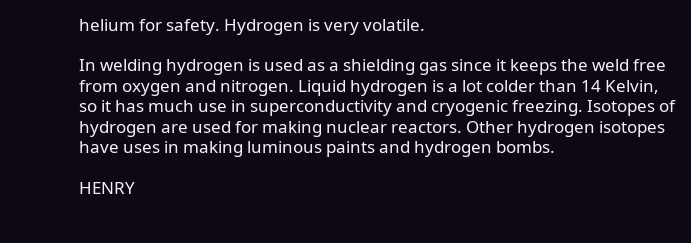helium for safety. Hydrogen is very volatile.

In welding hydrogen is used as a shielding gas since it keeps the weld free from oxygen and nitrogen. Liquid hydrogen is a lot colder than 14 Kelvin, so it has much use in superconductivity and cryogenic freezing. Isotopes of hydrogen are used for making nuclear reactors. Other hydrogen isotopes have uses in making luminous paints and hydrogen bombs.

HENRY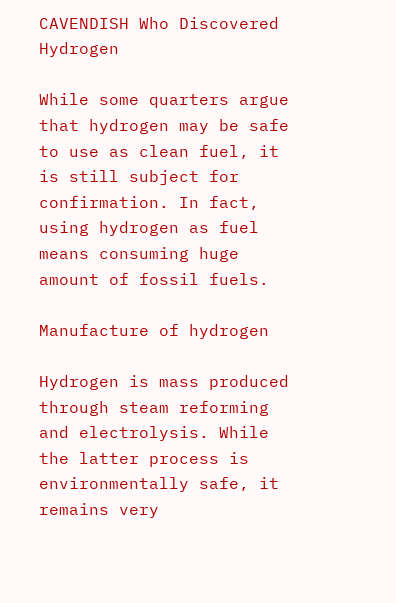CAVENDISH Who Discovered Hydrogen

While some quarters argue that hydrogen may be safe to use as clean fuel, it is still subject for confirmation. In fact, using hydrogen as fuel means consuming huge amount of fossil fuels.

Manufacture of hydrogen

Hydrogen is mass produced through steam reforming and electrolysis. While the latter process is environmentally safe, it remains very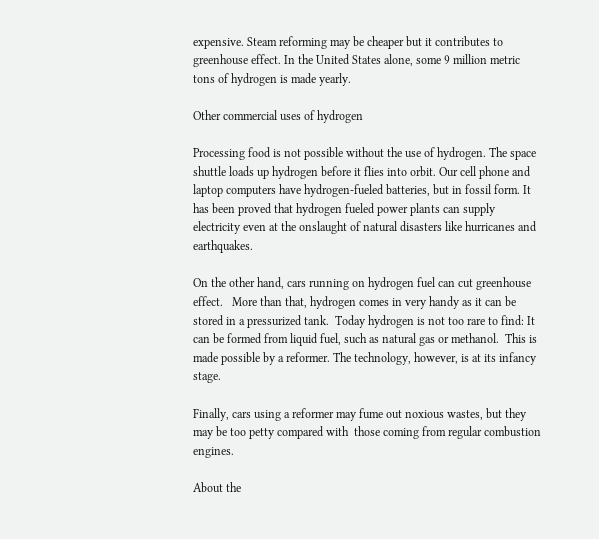expensive. Steam reforming may be cheaper but it contributes to greenhouse effect. In the United States alone, some 9 million metric tons of hydrogen is made yearly.

Other commercial uses of hydrogen

Processing food is not possible without the use of hydrogen. The space shuttle loads up hydrogen before it flies into orbit. Our cell phone and laptop computers have hydrogen-fueled batteries, but in fossil form. It has been proved that hydrogen fueled power plants can supply electricity even at the onslaught of natural disasters like hurricanes and earthquakes.

On the other hand, cars running on hydrogen fuel can cut greenhouse effect.   More than that, hydrogen comes in very handy as it can be stored in a pressurized tank.  Today hydrogen is not too rare to find: It can be formed from liquid fuel, such as natural gas or methanol.  This is made possible by a reformer. The technology, however, is at its infancy stage.

Finally, cars using a reformer may fume out noxious wastes, but they may be too petty compared with  those coming from regular combustion engines.

About the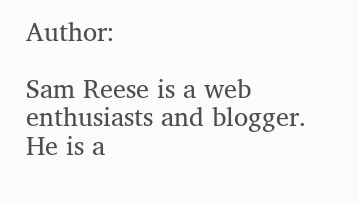Author:

Sam Reese is a web enthusiasts and blogger. He is a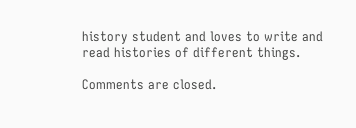history student and loves to write and read histories of different things.

Comments are closed.